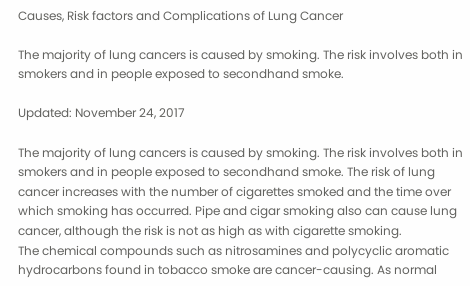Causes, Risk factors and Complications of Lung Cancer

The majority of lung cancers is caused by smoking. The risk involves both in smokers and in people exposed to secondhand smoke.

Updated: November 24, 2017

The majority of lung cancers is caused by smoking. The risk involves both in smokers and in people exposed to secondhand smoke. The risk of lung cancer increases with the number of cigarettes smoked and the time over which smoking has occurred. Pipe and cigar smoking also can cause lung cancer, although the risk is not as high as with cigarette smoking.
The chemical compounds such as nitrosamines and polycyclic aromatic hydrocarbons found in tobacco smoke are cancer-causing. As normal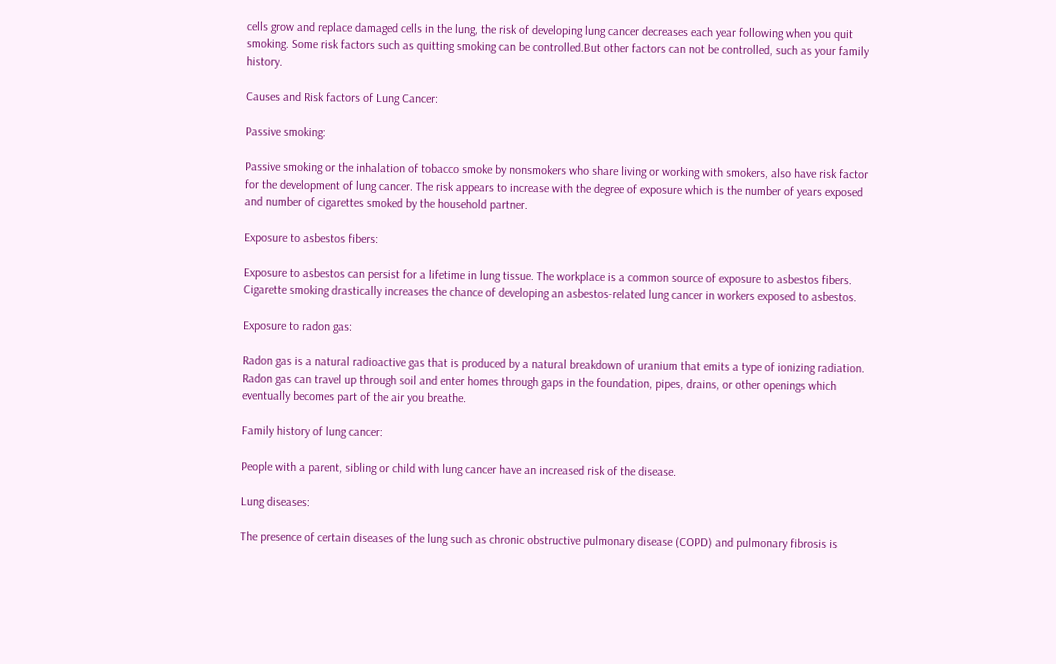cells grow and replace damaged cells in the lung, the risk of developing lung cancer decreases each year following when you quit smoking. Some risk factors such as quitting smoking can be controlled.But other factors can not be controlled, such as your family history.

Causes and Risk factors of Lung Cancer:

Passive smoking:

Passive smoking or the inhalation of tobacco smoke by nonsmokers who share living or working with smokers, also have risk factor for the development of lung cancer. The risk appears to increase with the degree of exposure which is the number of years exposed and number of cigarettes smoked by the household partner.

Exposure to asbestos fibers:

Exposure to asbestos can persist for a lifetime in lung tissue. The workplace is a common source of exposure to asbestos fibers. Cigarette smoking drastically increases the chance of developing an asbestos-related lung cancer in workers exposed to asbestos.

Exposure to radon gas:

Radon gas is a natural radioactive gas that is produced by a natural breakdown of uranium that emits a type of ionizing radiation. Radon gas can travel up through soil and enter homes through gaps in the foundation, pipes, drains, or other openings which eventually becomes part of the air you breathe.

Family history of lung cancer:

People with a parent, sibling or child with lung cancer have an increased risk of the disease.

Lung diseases:

The presence of certain diseases of the lung such as chronic obstructive pulmonary disease (COPD) and pulmonary fibrosis is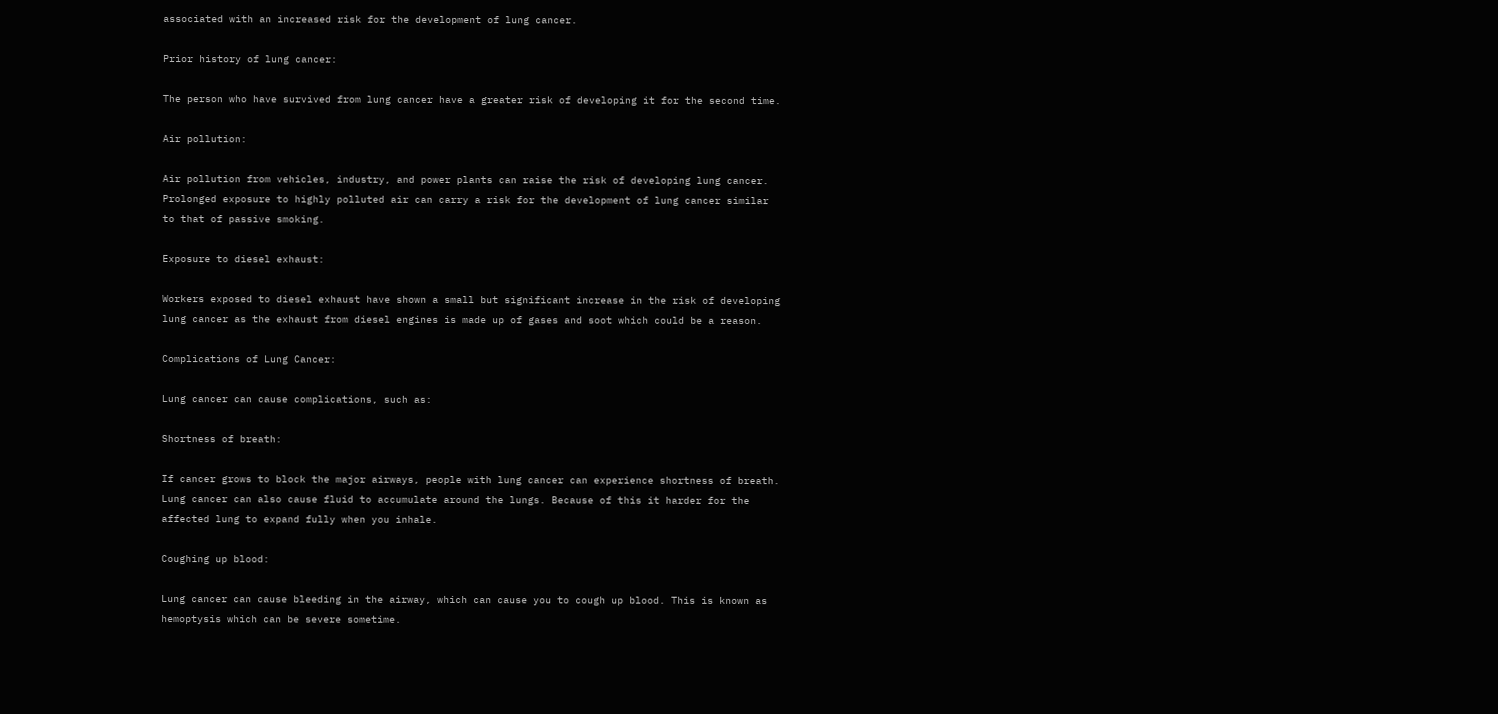associated with an increased risk for the development of lung cancer.

Prior history of lung cancer:

The person who have survived from lung cancer have a greater risk of developing it for the second time.

Air pollution:

Air pollution from vehicles, industry, and power plants can raise the risk of developing lung cancer. Prolonged exposure to highly polluted air can carry a risk for the development of lung cancer similar to that of passive smoking.

Exposure to diesel exhaust:

Workers exposed to diesel exhaust have shown a small but significant increase in the risk of developing lung cancer as the exhaust from diesel engines is made up of gases and soot which could be a reason.

Complications of Lung Cancer:

Lung cancer can cause complications, such as:

Shortness of breath:

If cancer grows to block the major airways, people with lung cancer can experience shortness of breath. Lung cancer can also cause fluid to accumulate around the lungs. Because of this it harder for the affected lung to expand fully when you inhale.

Coughing up blood:

Lung cancer can cause bleeding in the airway, which can cause you to cough up blood. This is known as hemoptysis which can be severe sometime.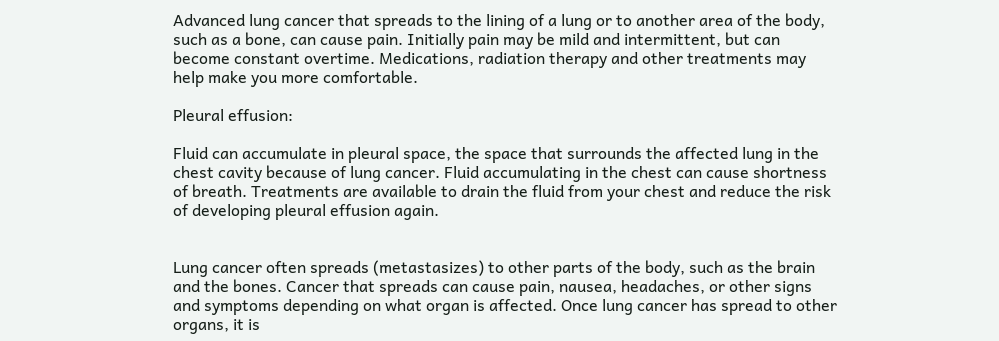Advanced lung cancer that spreads to the lining of a lung or to another area of the body, such as a bone, can cause pain. Initially pain may be mild and intermittent, but can become constant overtime. Medications, radiation therapy and other treatments may help make you more comfortable.

Pleural effusion:

Fluid can accumulate in pleural space, the space that surrounds the affected lung in the chest cavity because of lung cancer. Fluid accumulating in the chest can cause shortness of breath. Treatments are available to drain the fluid from your chest and reduce the risk of developing pleural effusion again.


Lung cancer often spreads (metastasizes) to other parts of the body, such as the brain and the bones. Cancer that spreads can cause pain, nausea, headaches, or other signs and symptoms depending on what organ is affected. Once lung cancer has spread to other organs, it is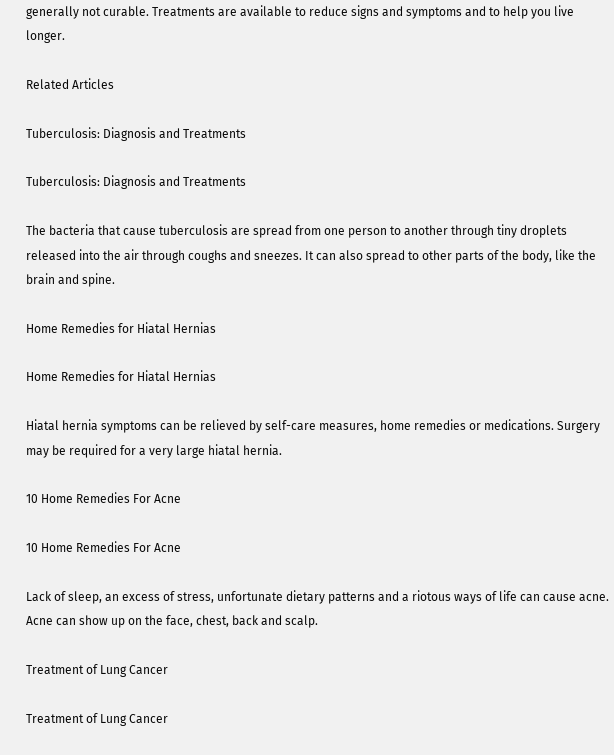generally not curable. Treatments are available to reduce signs and symptoms and to help you live longer.

Related Articles

Tuberculosis: Diagnosis and Treatments

Tuberculosis: Diagnosis and Treatments

The bacteria that cause tuberculosis are spread from one person to another through tiny droplets released into the air through coughs and sneezes. It can also spread to other parts of the body, like the brain and spine.

Home Remedies for Hiatal Hernias

Home Remedies for Hiatal Hernias

Hiatal hernia symptoms can be relieved by self-care measures, home remedies or medications. Surgery may be required for a very large hiatal hernia.

10 Home Remedies For Acne

10 Home Remedies For Acne

Lack of sleep, an excess of stress, unfortunate dietary patterns and a riotous ways of life can cause acne. Acne can show up on the face, chest, back and scalp.

Treatment of Lung Cancer

Treatment of Lung Cancer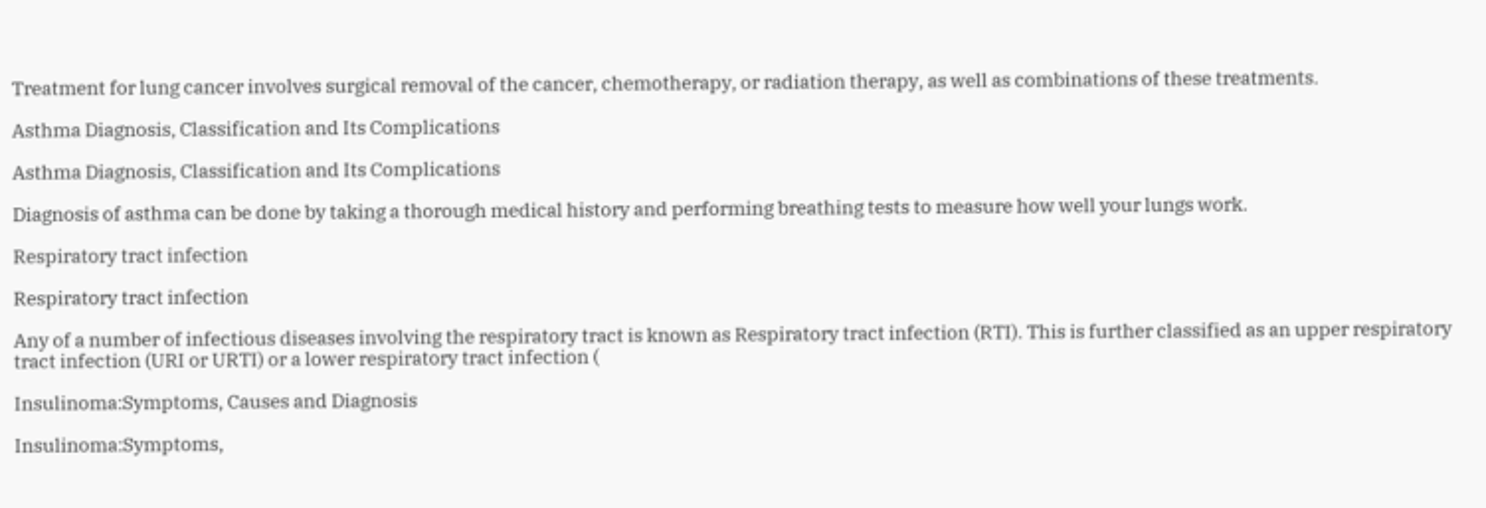Treatment for lung cancer involves surgical removal of the cancer, chemotherapy, or radiation therapy, as well as combinations of these treatments.

Asthma Diagnosis, Classification and Its Complications

Asthma Diagnosis, Classification and Its Complications

Diagnosis of asthma can be done by taking a thorough medical history and performing breathing tests to measure how well your lungs work.

Respiratory tract infection

Respiratory tract infection

Any of a number of infectious diseases involving the respiratory tract is known as Respiratory tract infection (RTI). This is further classified as an upper respiratory tract infection (URI or URTI) or a lower respiratory tract infection (

Insulinoma:Symptoms, Causes and Diagnosis

Insulinoma:Symptoms,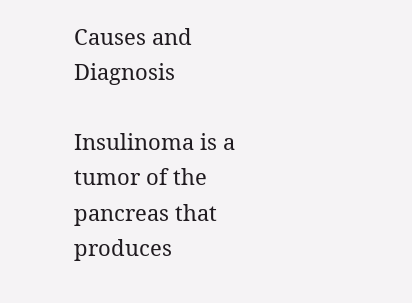Causes and Diagnosis

Insulinoma is a tumor of the pancreas that produces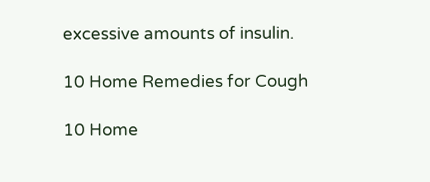excessive amounts of insulin.

10 Home Remedies for Cough

10 Home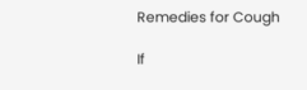Remedies for Cough

If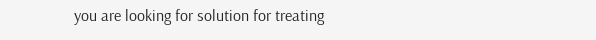you are looking for solution for treating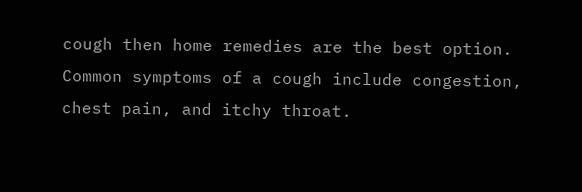cough then home remedies are the best option. Common symptoms of a cough include congestion, chest pain, and itchy throat.